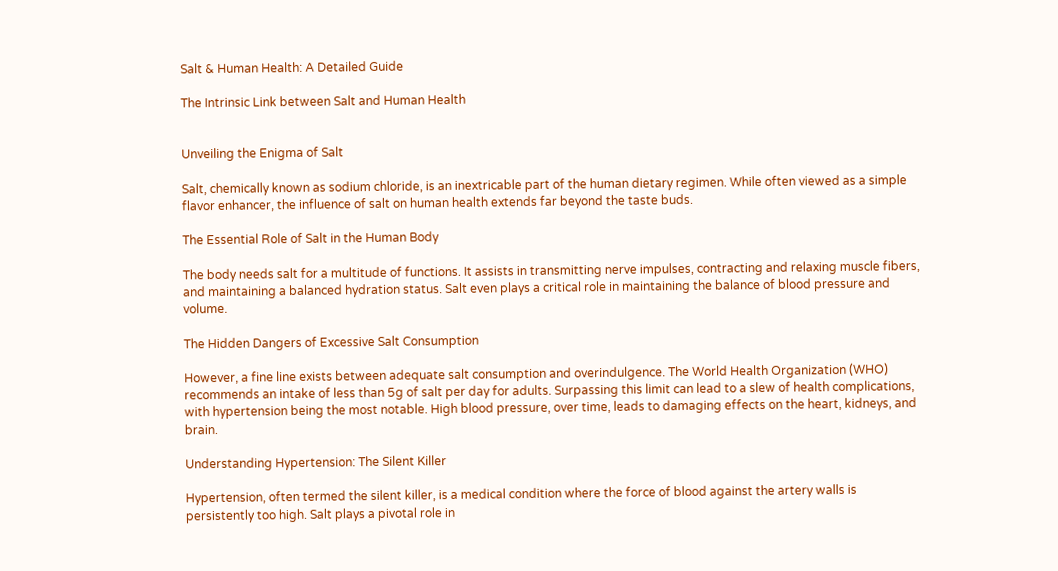Salt & Human Health: A Detailed Guide

The Intrinsic Link between Salt and Human Health


Unveiling the Enigma of Salt

Salt, chemically known as sodium chloride, is an inextricable part of the human dietary regimen. While often viewed as a simple flavor enhancer, the influence of salt on human health extends far beyond the taste buds.

The Essential Role of Salt in the Human Body

The body needs salt for a multitude of functions. It assists in transmitting nerve impulses, contracting and relaxing muscle fibers, and maintaining a balanced hydration status. Salt even plays a critical role in maintaining the balance of blood pressure and volume.

The Hidden Dangers of Excessive Salt Consumption

However, a fine line exists between adequate salt consumption and overindulgence. The World Health Organization (WHO) recommends an intake of less than 5g of salt per day for adults. Surpassing this limit can lead to a slew of health complications, with hypertension being the most notable. High blood pressure, over time, leads to damaging effects on the heart, kidneys, and brain.

Understanding Hypertension: The Silent Killer

Hypertension, often termed the silent killer, is a medical condition where the force of blood against the artery walls is persistently too high. Salt plays a pivotal role in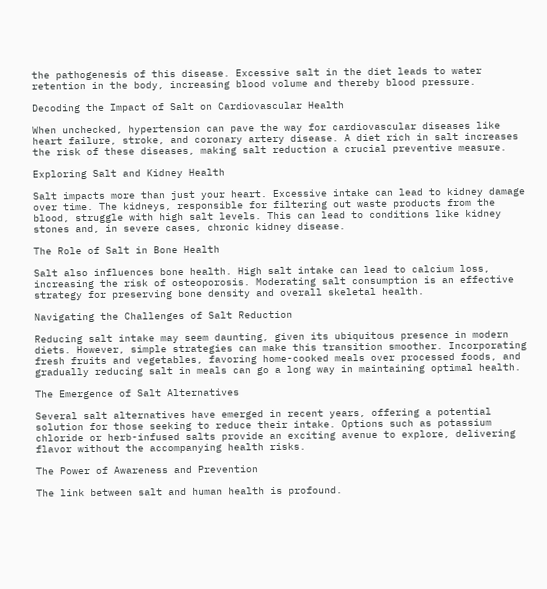the pathogenesis of this disease. Excessive salt in the diet leads to water retention in the body, increasing blood volume and thereby blood pressure.

Decoding the Impact of Salt on Cardiovascular Health

When unchecked, hypertension can pave the way for cardiovascular diseases like heart failure, stroke, and coronary artery disease. A diet rich in salt increases the risk of these diseases, making salt reduction a crucial preventive measure.

Exploring Salt and Kidney Health

Salt impacts more than just your heart. Excessive intake can lead to kidney damage over time. The kidneys, responsible for filtering out waste products from the blood, struggle with high salt levels. This can lead to conditions like kidney stones and, in severe cases, chronic kidney disease.

The Role of Salt in Bone Health

Salt also influences bone health. High salt intake can lead to calcium loss, increasing the risk of osteoporosis. Moderating salt consumption is an effective strategy for preserving bone density and overall skeletal health.

Navigating the Challenges of Salt Reduction

Reducing salt intake may seem daunting, given its ubiquitous presence in modern diets. However, simple strategies can make this transition smoother. Incorporating fresh fruits and vegetables, favoring home-cooked meals over processed foods, and gradually reducing salt in meals can go a long way in maintaining optimal health.

The Emergence of Salt Alternatives

Several salt alternatives have emerged in recent years, offering a potential solution for those seeking to reduce their intake. Options such as potassium chloride or herb-infused salts provide an exciting avenue to explore, delivering flavor without the accompanying health risks.

The Power of Awareness and Prevention

The link between salt and human health is profound.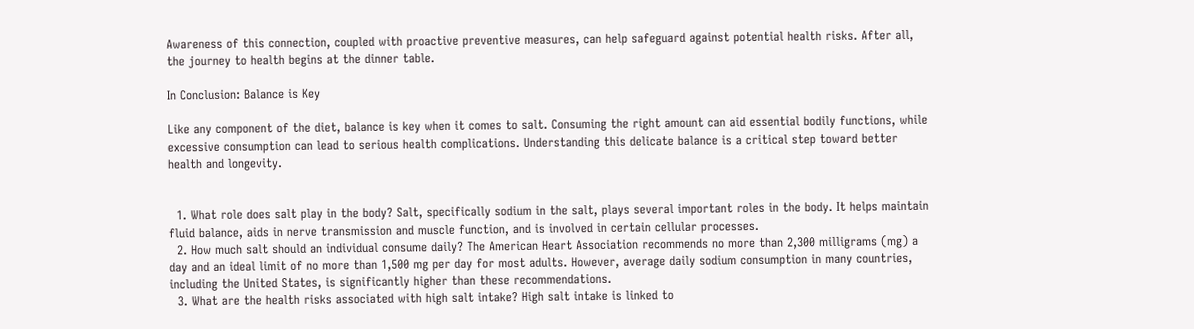Awareness of this connection, coupled with proactive preventive measures, can help safeguard against potential health risks. After all, the journey to health begins at the dinner table.

In Conclusion: Balance is Key

Like any component of the diet, balance is key when it comes to salt. Consuming the right amount can aid essential bodily functions, while excessive consumption can lead to serious health complications. Understanding this delicate balance is a critical step toward better health and longevity.


  1. What role does salt play in the body? Salt, specifically sodium in the salt, plays several important roles in the body. It helps maintain fluid balance, aids in nerve transmission and muscle function, and is involved in certain cellular processes.
  2. How much salt should an individual consume daily? The American Heart Association recommends no more than 2,300 milligrams (mg) a day and an ideal limit of no more than 1,500 mg per day for most adults. However, average daily sodium consumption in many countries, including the United States, is significantly higher than these recommendations.
  3. What are the health risks associated with high salt intake? High salt intake is linked to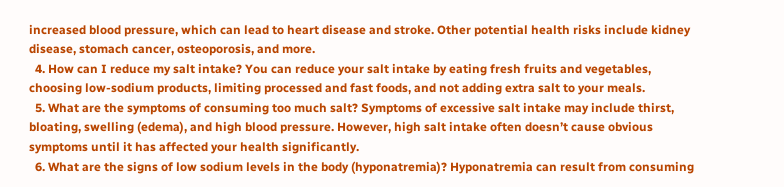increased blood pressure, which can lead to heart disease and stroke. Other potential health risks include kidney disease, stomach cancer, osteoporosis, and more.
  4. How can I reduce my salt intake? You can reduce your salt intake by eating fresh fruits and vegetables, choosing low-sodium products, limiting processed and fast foods, and not adding extra salt to your meals.
  5. What are the symptoms of consuming too much salt? Symptoms of excessive salt intake may include thirst, bloating, swelling (edema), and high blood pressure. However, high salt intake often doesn’t cause obvious symptoms until it has affected your health significantly.
  6. What are the signs of low sodium levels in the body (hyponatremia)? Hyponatremia can result from consuming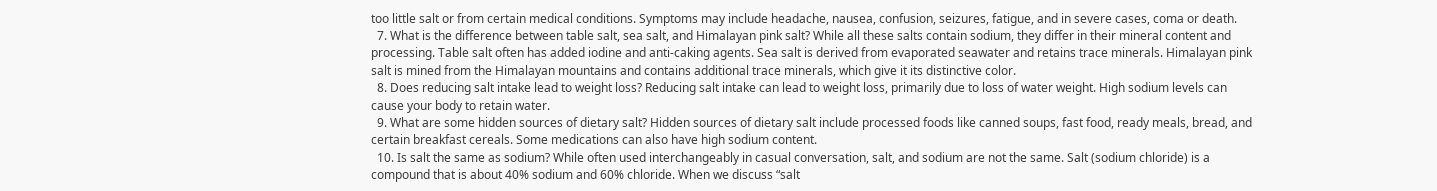too little salt or from certain medical conditions. Symptoms may include headache, nausea, confusion, seizures, fatigue, and in severe cases, coma or death.
  7. What is the difference between table salt, sea salt, and Himalayan pink salt? While all these salts contain sodium, they differ in their mineral content and processing. Table salt often has added iodine and anti-caking agents. Sea salt is derived from evaporated seawater and retains trace minerals. Himalayan pink salt is mined from the Himalayan mountains and contains additional trace minerals, which give it its distinctive color.
  8. Does reducing salt intake lead to weight loss? Reducing salt intake can lead to weight loss, primarily due to loss of water weight. High sodium levels can cause your body to retain water.
  9. What are some hidden sources of dietary salt? Hidden sources of dietary salt include processed foods like canned soups, fast food, ready meals, bread, and certain breakfast cereals. Some medications can also have high sodium content.
  10. Is salt the same as sodium? While often used interchangeably in casual conversation, salt, and sodium are not the same. Salt (sodium chloride) is a compound that is about 40% sodium and 60% chloride. When we discuss “salt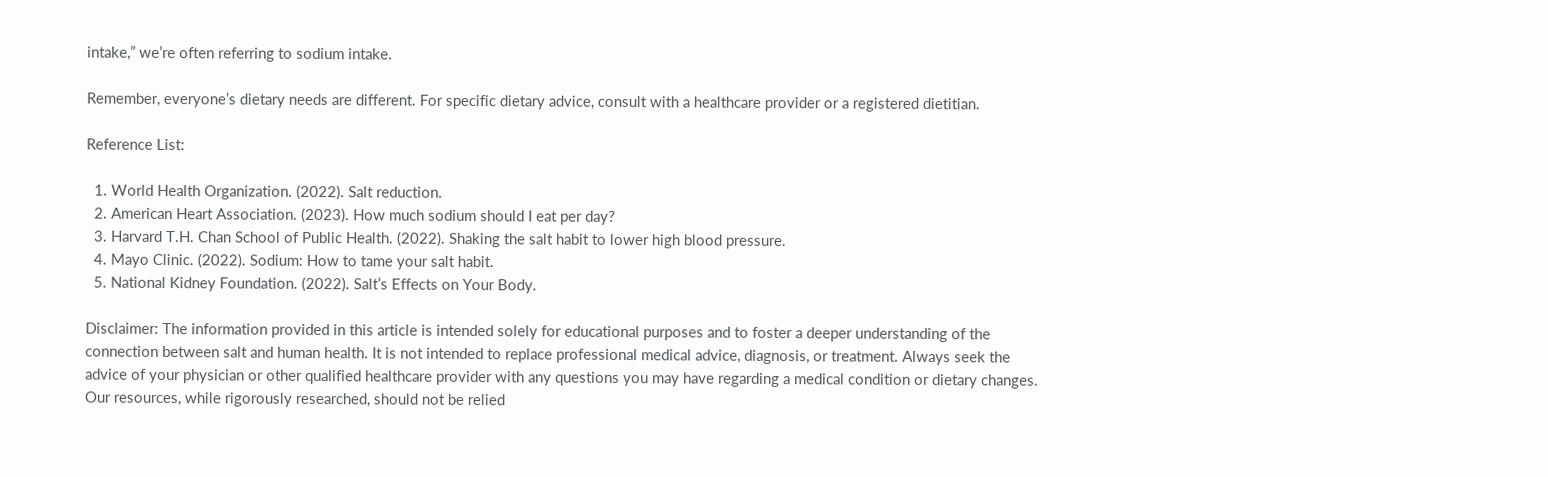intake,” we’re often referring to sodium intake.

Remember, everyone’s dietary needs are different. For specific dietary advice, consult with a healthcare provider or a registered dietitian.

Reference List:

  1. World Health Organization. (2022). Salt reduction.
  2. American Heart Association. (2023). How much sodium should I eat per day?
  3. Harvard T.H. Chan School of Public Health. (2022). Shaking the salt habit to lower high blood pressure.
  4. Mayo Clinic. (2022). Sodium: How to tame your salt habit.
  5. National Kidney Foundation. (2022). Salt’s Effects on Your Body.

Disclaimer: The information provided in this article is intended solely for educational purposes and to foster a deeper understanding of the connection between salt and human health. It is not intended to replace professional medical advice, diagnosis, or treatment. Always seek the advice of your physician or other qualified healthcare provider with any questions you may have regarding a medical condition or dietary changes. Our resources, while rigorously researched, should not be relied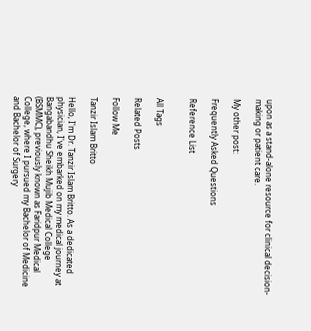upon as a stand-alone resource for clinical decision-making or patient care.

My other post:

Frequently Asked Questions

Reference List


All Tags

Related Posts

Follow Me

Tanzir Islam Britto

Hello, I'm Dr. Tanzir Islam Britto. As a dedicated physician, I've embarked on my medical journey at Bangabandhu Sheikh Mujib Medical College (BSMMC), previously known as Faridpur Medical College, where I pursued my Bachelor of Medicine and Bachelor of Surgery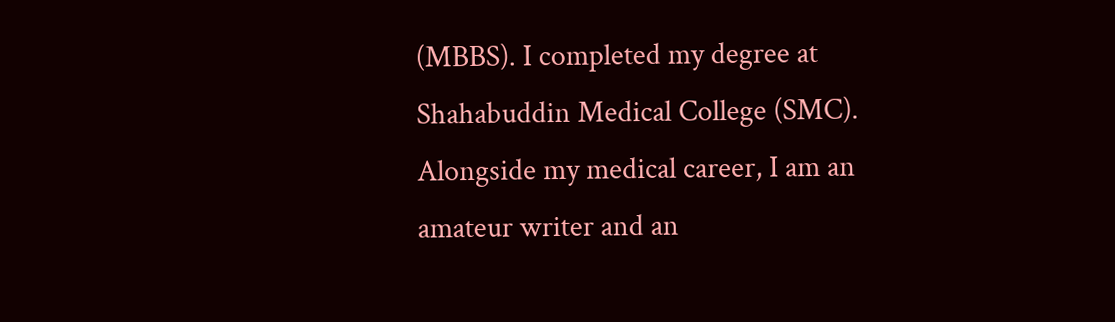(MBBS). I completed my degree at Shahabuddin Medical College (SMC). Alongside my medical career, I am an amateur writer and an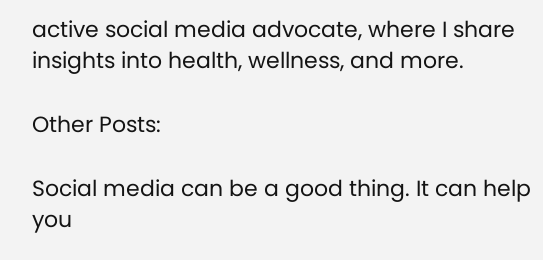active social media advocate, where I share insights into health, wellness, and more.

Other Posts:

Social media can be a good thing. It can help you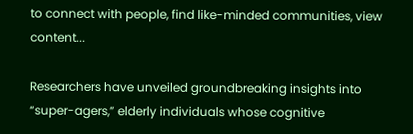to connect with people, find like-minded communities, view content...

Researchers have unveiled groundbreaking insights into “super-agers,” elderly individuals whose cognitive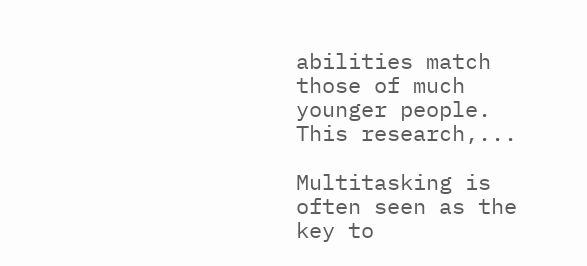abilities match those of much younger people. This research,...

Multitasking is often seen as the key to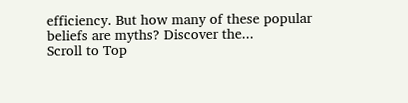efficiency. But how many of these popular beliefs are myths? Discover the...
Scroll to Top